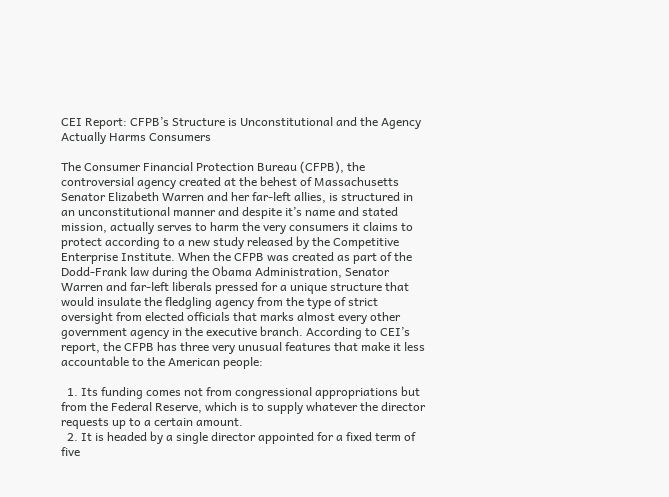CEI Report: CFPB’s Structure is Unconstitutional and the Agency Actually Harms Consumers

The Consumer Financial Protection Bureau (CFPB), the controversial agency created at the behest of Massachusetts Senator Elizabeth Warren and her far-left allies, is structured in an unconstitutional manner and despite it’s name and stated mission, actually serves to harm the very consumers it claims to protect according to a new study released by the Competitive Enterprise Institute. When the CFPB was created as part of the Dodd-Frank law during the Obama Administration, Senator Warren and far-left liberals pressed for a unique structure that would insulate the fledgling agency from the type of strict oversight from elected officials that marks almost every other government agency in the executive branch. According to CEI’s report, the CFPB has three very unusual features that make it less accountable to the American people:

  1. Its funding comes not from congressional appropriations but from the Federal Reserve, which is to supply whatever the director requests up to a certain amount.
  2. It is headed by a single director appointed for a fixed term of five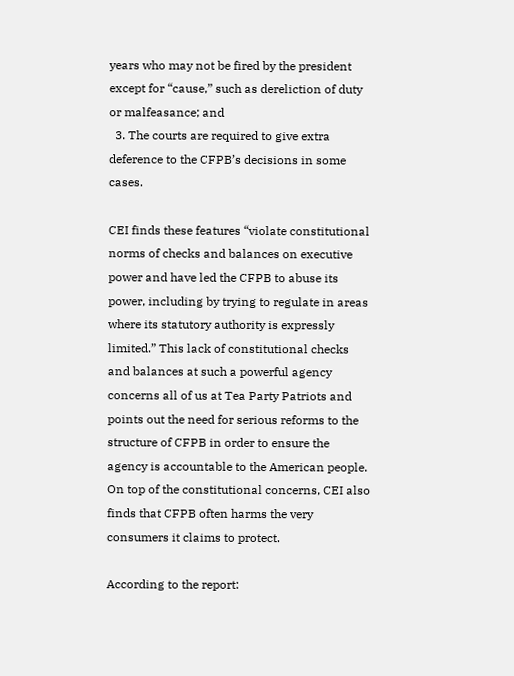years who may not be fired by the president except for “cause,” such as dereliction of duty or malfeasance; and
  3. The courts are required to give extra deference to the CFPB’s decisions in some cases.

CEI finds these features “violate constitutional norms of checks and balances on executive power and have led the CFPB to abuse its power, including by trying to regulate in areas where its statutory authority is expressly limited.” This lack of constitutional checks and balances at such a powerful agency concerns all of us at Tea Party Patriots and points out the need for serious reforms to the structure of CFPB in order to ensure the agency is accountable to the American people. On top of the constitutional concerns, CEI also finds that CFPB often harms the very consumers it claims to protect.

According to the report: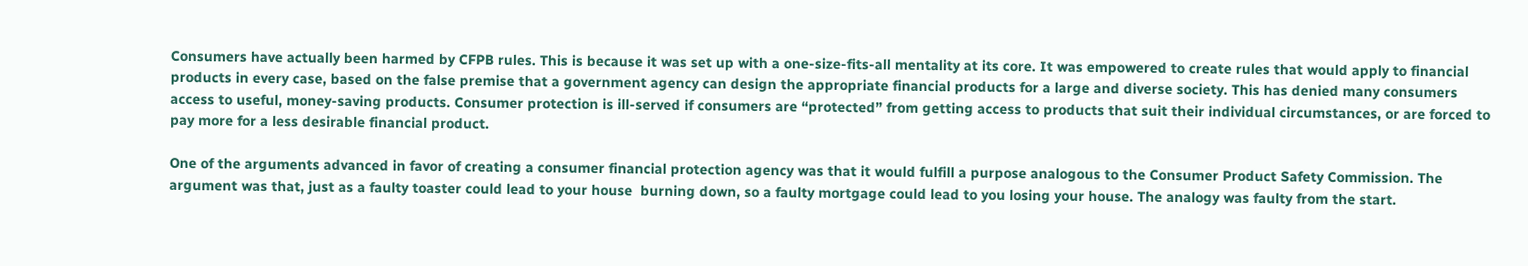Consumers have actually been harmed by CFPB rules. This is because it was set up with a one-size-fits-all mentality at its core. It was empowered to create rules that would apply to financial products in every case, based on the false premise that a government agency can design the appropriate financial products for a large and diverse society. This has denied many consumers access to useful, money-saving products. Consumer protection is ill-served if consumers are “protected” from getting access to products that suit their individual circumstances, or are forced to pay more for a less desirable financial product.

One of the arguments advanced in favor of creating a consumer financial protection agency was that it would fulfill a purpose analogous to the Consumer Product Safety Commission. The argument was that, just as a faulty toaster could lead to your house  burning down, so a faulty mortgage could lead to you losing your house. The analogy was faulty from the start.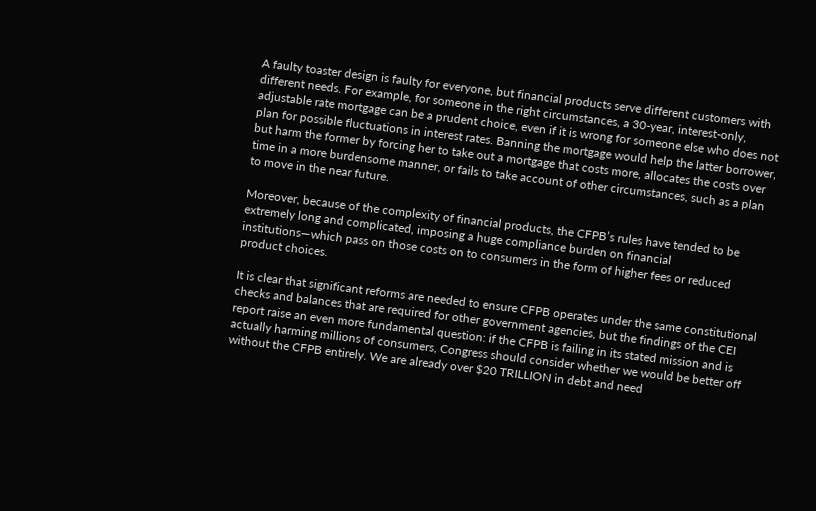A faulty toaster design is faulty for everyone, but financial products serve different customers with different needs. For example, for someone in the right circumstances, a 30-year, interest-only, adjustable rate mortgage can be a prudent choice, even if it is wrong for someone else who does not plan for possible fluctuations in interest rates. Banning the mortgage would help the latter borrower, but harm the former by forcing her to take out a mortgage that costs more, allocates the costs over time in a more burdensome manner, or fails to take account of other circumstances, such as a plan to move in the near future.

Moreover, because of the complexity of financial products, the CFPB’s rules have tended to be extremely long and complicated, imposing a huge compliance burden on financial institutions—which pass on those costs on to consumers in the form of higher fees or reduced product choices.

It is clear that significant reforms are needed to ensure CFPB operates under the same constitutional checks and balances that are required for other government agencies, but the findings of the CEI report raise an even more fundamental question: if the CFPB is failing in its stated mission and is actually harming millions of consumers, Congress should consider whether we would be better off without the CFPB entirely. We are already over $20 TRILLION in debt and need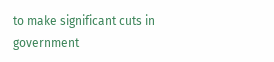to make significant cuts in government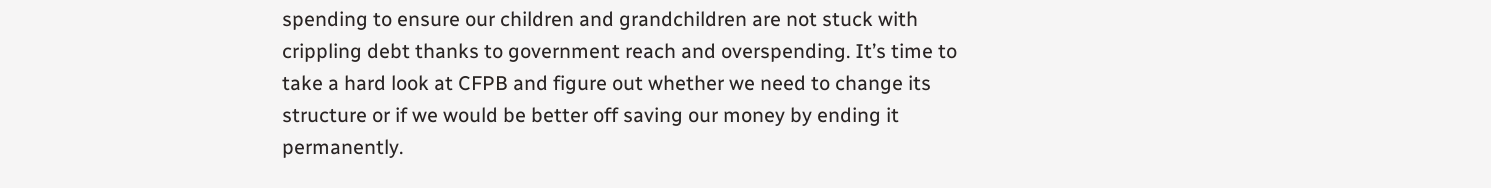spending to ensure our children and grandchildren are not stuck with crippling debt thanks to government reach and overspending. It’s time to take a hard look at CFPB and figure out whether we need to change its structure or if we would be better off saving our money by ending it permanently.